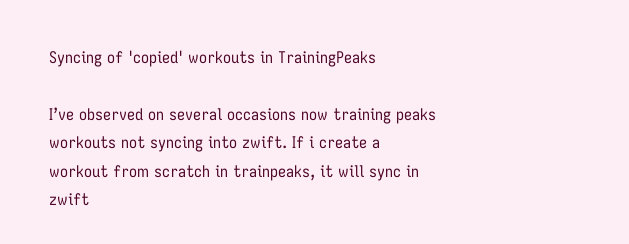Syncing of 'copied' workouts in TrainingPeaks

I’ve observed on several occasions now training peaks workouts not syncing into zwift. If i create a workout from scratch in trainpeaks, it will sync in zwift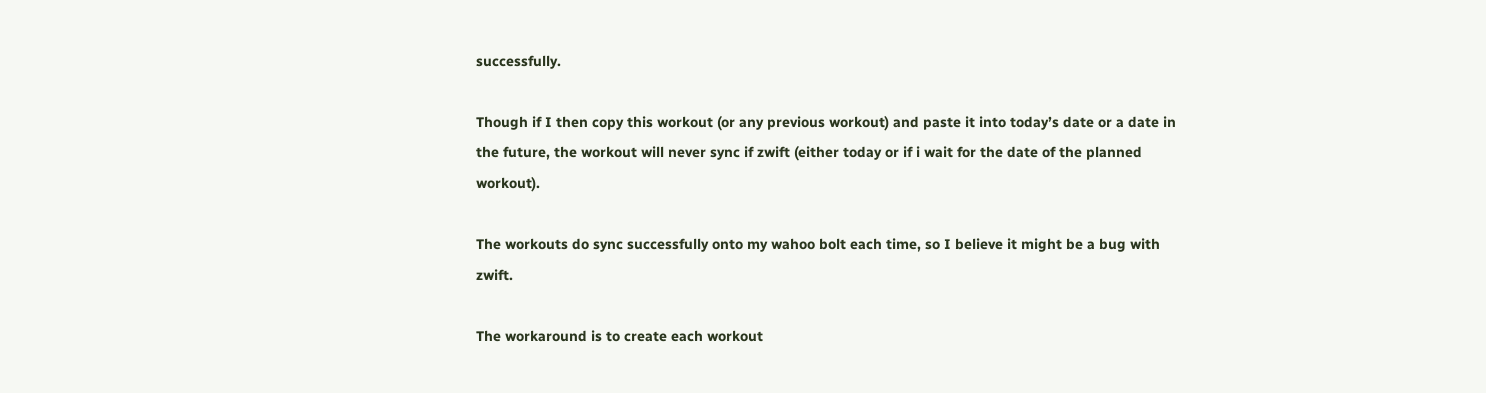successfully.

Though if I then copy this workout (or any previous workout) and paste it into today’s date or a date in the future, the workout will never sync if zwift (either today or if i wait for the date of the planned workout).

The workouts do sync successfully onto my wahoo bolt each time, so I believe it might be a bug with zwift.

The workaround is to create each workout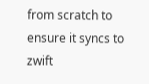from scratch to ensure it syncs to zwift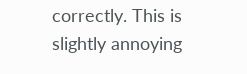correctly. This is slightly annoying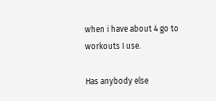when i have about 4 go to workouts I use.

Has anybody else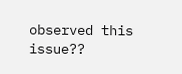observed this issue??